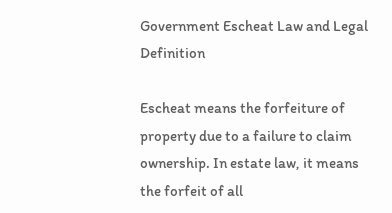Government Escheat Law and Legal Definition

Escheat means the forfeiture of property due to a failure to claim ownership. In estate law, it means the forfeit of all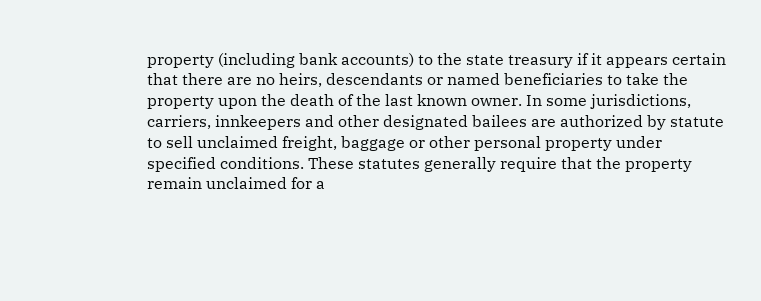property (including bank accounts) to the state treasury if it appears certain that there are no heirs, descendants or named beneficiaries to take the property upon the death of the last known owner. In some jurisdictions, carriers, innkeepers and other designated bailees are authorized by statute to sell unclaimed freight, baggage or other personal property under specified conditions. These statutes generally require that the property remain unclaimed for a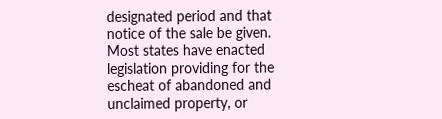designated period and that notice of the sale be given. Most states have enacted legislation providing for the escheat of abandoned and unclaimed property, or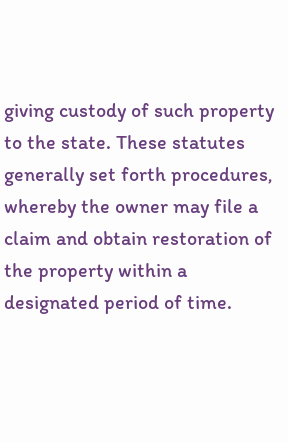giving custody of such property to the state. These statutes generally set forth procedures, whereby the owner may file a claim and obtain restoration of the property within a designated period of time.